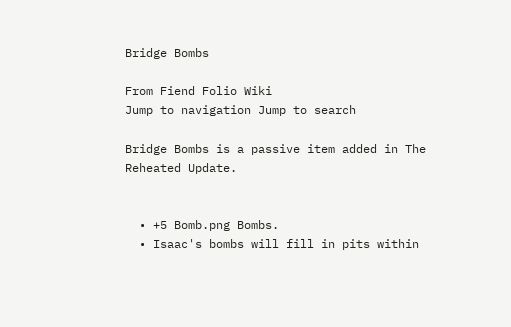Bridge Bombs

From Fiend Folio Wiki
Jump to navigation Jump to search

Bridge Bombs is a passive item added in The Reheated Update.


  • +5 Bomb.png Bombs.
  • Isaac's bombs will fill in pits within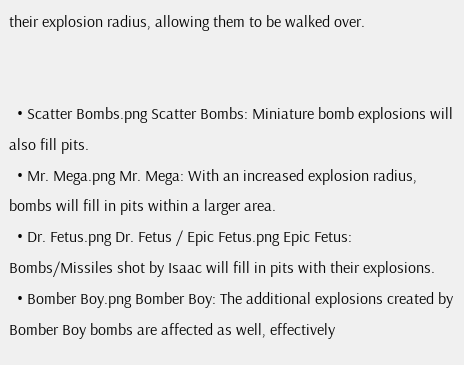their explosion radius, allowing them to be walked over.


  • Scatter Bombs.png Scatter Bombs: Miniature bomb explosions will also fill pits.
  • Mr. Mega.png Mr. Mega: With an increased explosion radius, bombs will fill in pits within a larger area.
  • Dr. Fetus.png Dr. Fetus / Epic Fetus.png Epic Fetus: Bombs/Missiles shot by Isaac will fill in pits with their explosions.
  • Bomber Boy.png Bomber Boy: The additional explosions created by Bomber Boy bombs are affected as well, effectively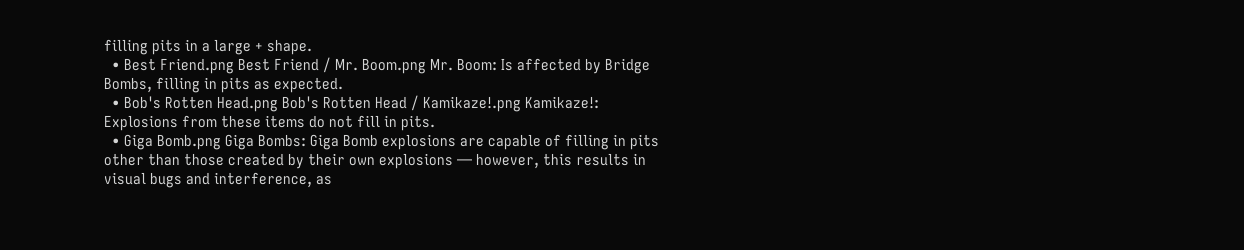filling pits in a large + shape.
  • Best Friend.png Best Friend / Mr. Boom.png Mr. Boom: Is affected by Bridge Bombs, filling in pits as expected.
  • Bob's Rotten Head.png Bob's Rotten Head / Kamikaze!.png Kamikaze!: Explosions from these items do not fill in pits.
  • Giga Bomb.png Giga Bombs: Giga Bomb explosions are capable of filling in pits other than those created by their own explosions — however, this results in visual bugs and interference, as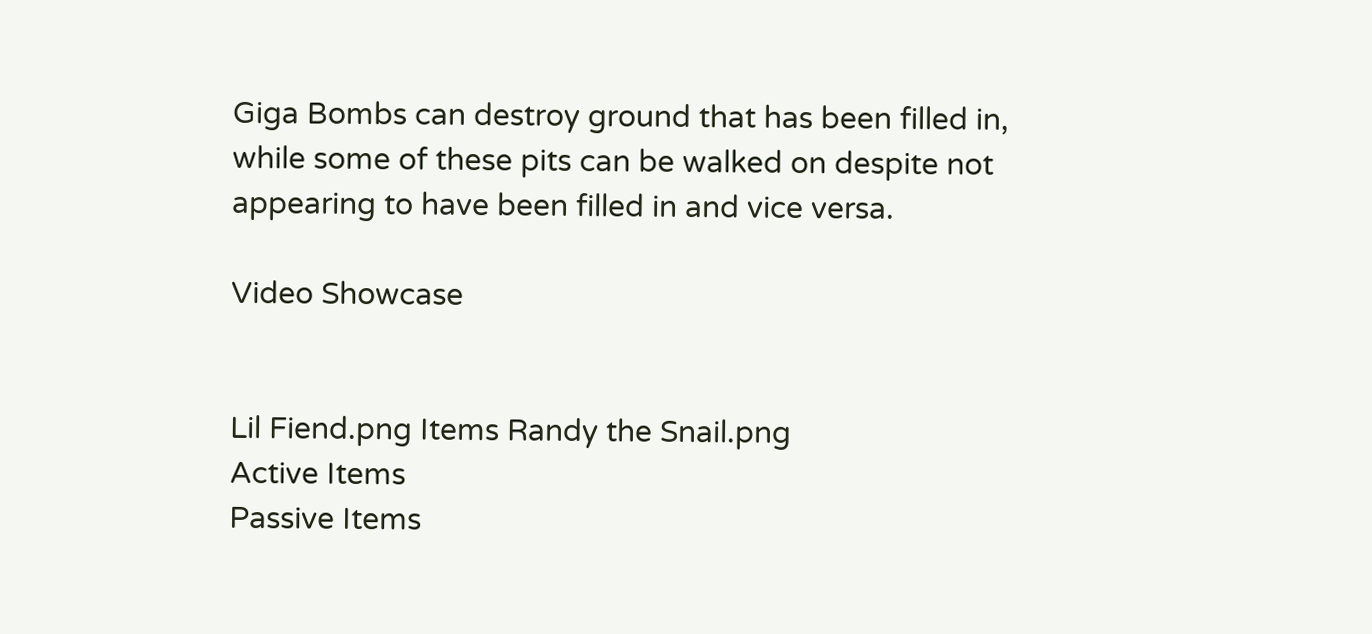Giga Bombs can destroy ground that has been filled in, while some of these pits can be walked on despite not appearing to have been filled in and vice versa.

Video Showcase


Lil Fiend.png Items Randy the Snail.png
Active Items
Passive Items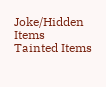Joke/Hidden Items
Tainted Items